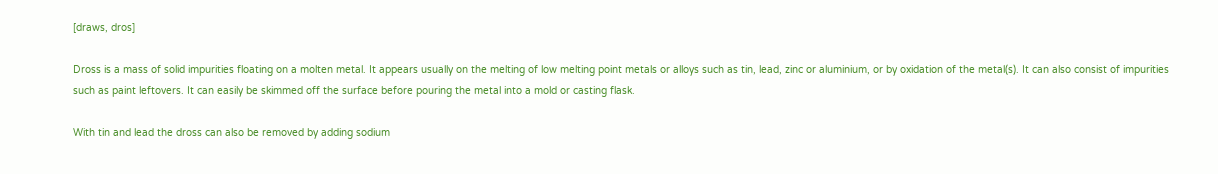[draws, dros]

Dross is a mass of solid impurities floating on a molten metal. It appears usually on the melting of low melting point metals or alloys such as tin, lead, zinc or aluminium, or by oxidation of the metal(s). It can also consist of impurities such as paint leftovers. It can easily be skimmed off the surface before pouring the metal into a mold or casting flask.

With tin and lead the dross can also be removed by adding sodium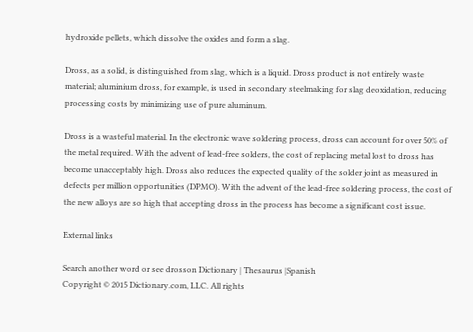hydroxide pellets, which dissolve the oxides and form a slag.

Dross, as a solid, is distinguished from slag, which is a liquid. Dross product is not entirely waste material; aluminium dross, for example, is used in secondary steelmaking for slag deoxidation, reducing processing costs by minimizing use of pure aluminum.

Dross is a wasteful material. In the electronic wave soldering process, dross can account for over 50% of the metal required. With the advent of lead-free solders, the cost of replacing metal lost to dross has become unacceptably high. Dross also reduces the expected quality of the solder joint as measured in defects per million opportunities (DPMO). With the advent of the lead-free soldering process, the cost of the new alloys are so high that accepting dross in the process has become a significant cost issue.

External links

Search another word or see drosson Dictionary | Thesaurus |Spanish
Copyright © 2015 Dictionary.com, LLC. All rights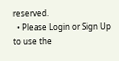reserved.
  • Please Login or Sign Up to use the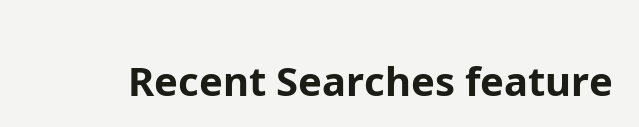Recent Searches feature